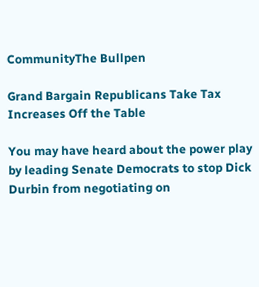CommunityThe Bullpen

Grand Bargain Republicans Take Tax Increases Off the Table

You may have heard about the power play by leading Senate Democrats to stop Dick Durbin from negotiating on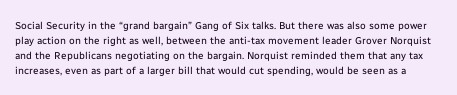Social Security in the “grand bargain” Gang of Six talks. But there was also some power play action on the right as well, between the anti-tax movement leader Grover Norquist and the Republicans negotiating on the bargain. Norquist reminded them that any tax increases, even as part of a larger bill that would cut spending, would be seen as a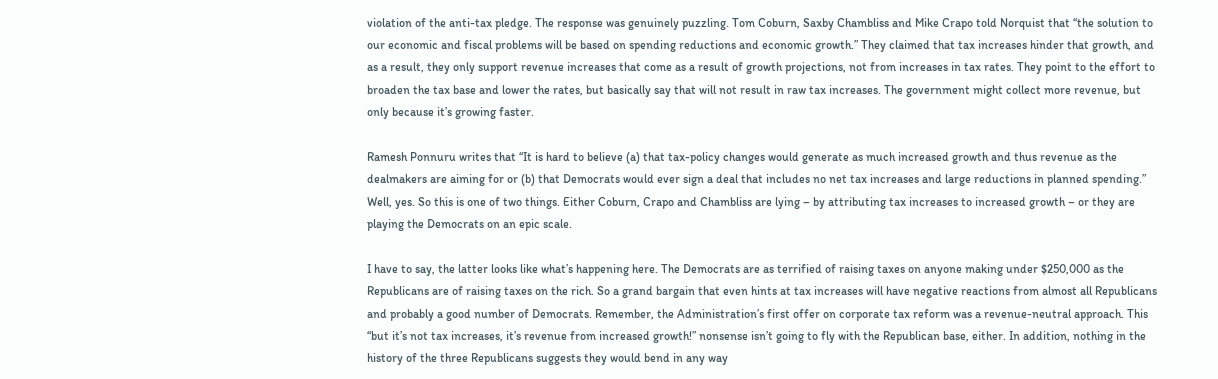violation of the anti-tax pledge. The response was genuinely puzzling. Tom Coburn, Saxby Chambliss and Mike Crapo told Norquist that “the solution to our economic and fiscal problems will be based on spending reductions and economic growth.” They claimed that tax increases hinder that growth, and as a result, they only support revenue increases that come as a result of growth projections, not from increases in tax rates. They point to the effort to broaden the tax base and lower the rates, but basically say that will not result in raw tax increases. The government might collect more revenue, but only because it’s growing faster.

Ramesh Ponnuru writes that “It is hard to believe (a) that tax-policy changes would generate as much increased growth and thus revenue as the dealmakers are aiming for or (b) that Democrats would ever sign a deal that includes no net tax increases and large reductions in planned spending.” Well, yes. So this is one of two things. Either Coburn, Crapo and Chambliss are lying – by attributing tax increases to increased growth – or they are playing the Democrats on an epic scale.

I have to say, the latter looks like what’s happening here. The Democrats are as terrified of raising taxes on anyone making under $250,000 as the Republicans are of raising taxes on the rich. So a grand bargain that even hints at tax increases will have negative reactions from almost all Republicans and probably a good number of Democrats. Remember, the Administration’s first offer on corporate tax reform was a revenue-neutral approach. This “but it’s not tax increases, it’s revenue from increased growth!” nonsense isn’t going to fly with the Republican base, either. In addition, nothing in the history of the three Republicans suggests they would bend in any way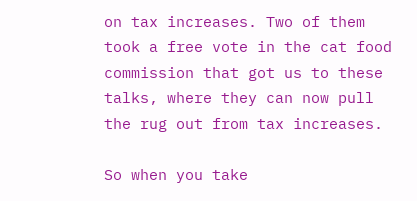on tax increases. Two of them took a free vote in the cat food commission that got us to these talks, where they can now pull the rug out from tax increases.

So when you take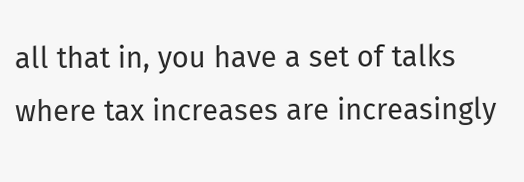all that in, you have a set of talks where tax increases are increasingly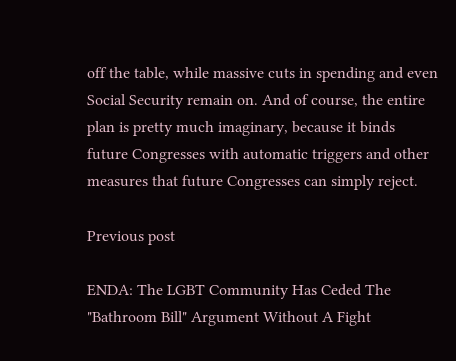off the table, while massive cuts in spending and even Social Security remain on. And of course, the entire plan is pretty much imaginary, because it binds future Congresses with automatic triggers and other measures that future Congresses can simply reject.

Previous post

ENDA: The LGBT Community Has Ceded The "Bathroom Bill" Argument Without A Fight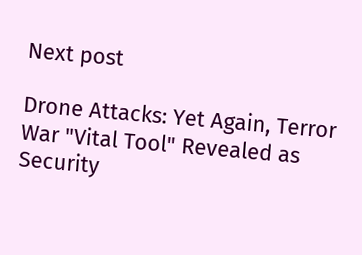Next post

Drone Attacks: Yet Again, Terror War "Vital Tool" Revealed as Security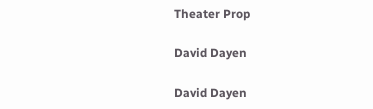Theater Prop

David Dayen

David Dayen